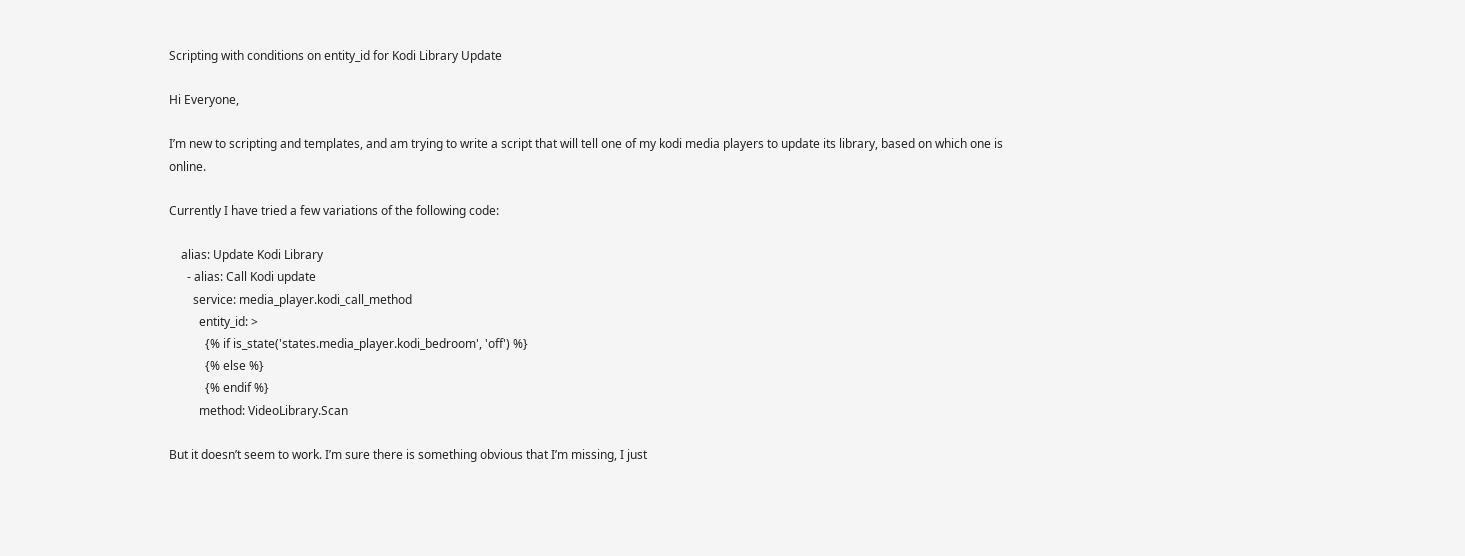Scripting with conditions on entity_id for Kodi Library Update

Hi Everyone,

I’m new to scripting and templates, and am trying to write a script that will tell one of my kodi media players to update its library, based on which one is online.

Currently I have tried a few variations of the following code:

    alias: Update Kodi Library
      - alias: Call Kodi update
        service: media_player.kodi_call_method
          entity_id: >
            {% if is_state('states.media_player.kodi_bedroom', 'off') %}
            {% else %}
            {% endif %}
          method: VideoLibrary.Scan

But it doesn’t seem to work. I’m sure there is something obvious that I’m missing, I just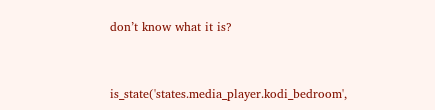don’t know what it is?


is_state('states.media_player.kodi_bedroom',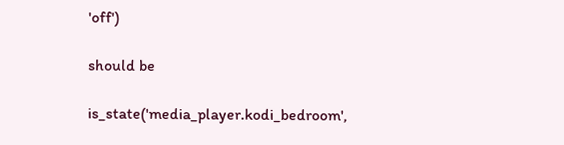'off')

should be

is_state('media_player.kodi_bedroom',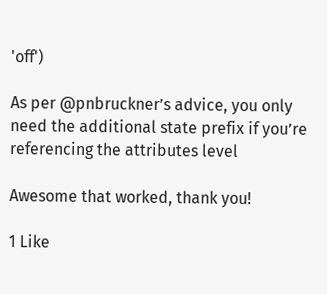'off')

As per @pnbruckner’s advice, you only need the additional state prefix if you’re referencing the attributes level

Awesome that worked, thank you!

1 Like